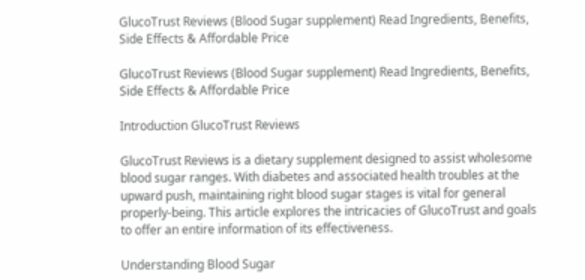GlucoTrust Reviews (Blood Sugar supplement) Read Ingredients, Benefits, Side Effects & Affordable Price

GlucoTrust Reviews (Blood Sugar supplement) Read Ingredients, Benefits, Side Effects & Affordable Price

Introduction GlucoTrust Reviews

GlucoTrust Reviews is a dietary supplement designed to assist wholesome blood sugar ranges. With diabetes and associated health troubles at the upward push, maintaining right blood sugar stages is vital for general properly-being. This article explores the intricacies of GlucoTrust and goals to offer an entire information of its effectiveness.

Understanding Blood Sugar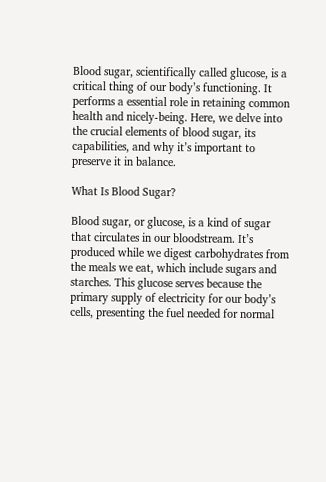Blood sugar, scientifically called glucose, is a critical thing of our body’s functioning. It performs a essential role in retaining common health and nicely-being. Here, we delve into the crucial elements of blood sugar, its capabilities, and why it’s important to preserve it in balance.

What Is Blood Sugar?

Blood sugar, or glucose, is a kind of sugar that circulates in our bloodstream. It’s produced while we digest carbohydrates from the meals we eat, which include sugars and starches. This glucose serves because the primary supply of electricity for our body’s cells, presenting the fuel needed for normal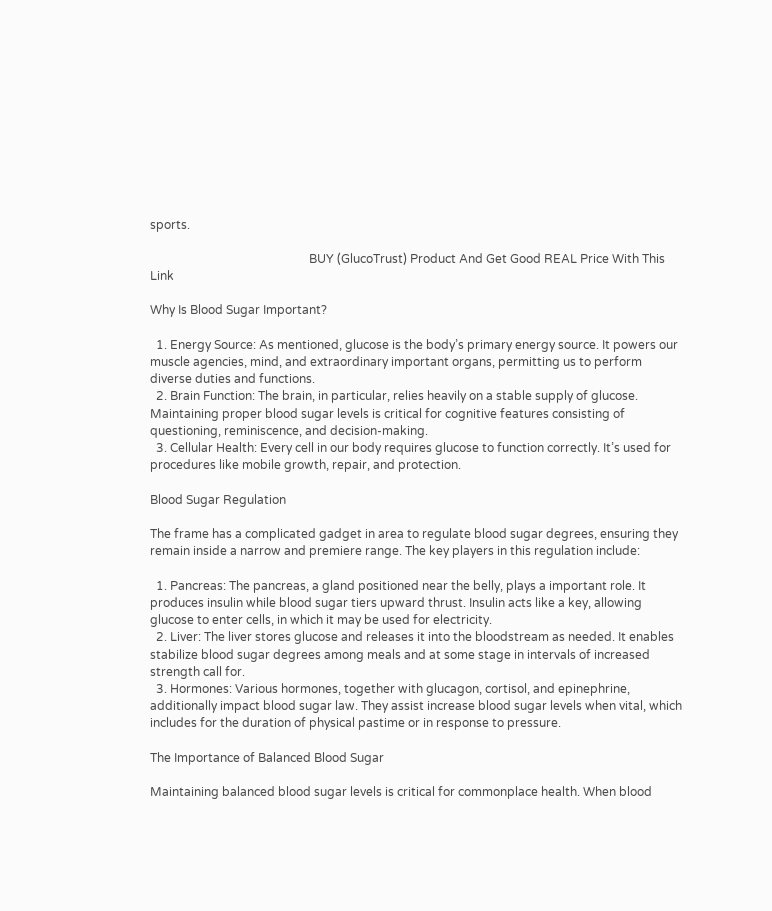sports.

                                                     BUY (GlucoTrust) Product And Get Good REAL Price With This Link

Why Is Blood Sugar Important?

  1. Energy Source: As mentioned, glucose is the body’s primary energy source. It powers our muscle agencies, mind, and extraordinary important organs, permitting us to perform diverse duties and functions.
  2. Brain Function: The brain, in particular, relies heavily on a stable supply of glucose. Maintaining proper blood sugar levels is critical for cognitive features consisting of questioning, reminiscence, and decision-making.
  3. Cellular Health: Every cell in our body requires glucose to function correctly. It’s used for procedures like mobile growth, repair, and protection.

Blood Sugar Regulation

The frame has a complicated gadget in area to regulate blood sugar degrees, ensuring they remain inside a narrow and premiere range. The key players in this regulation include:

  1. Pancreas: The pancreas, a gland positioned near the belly, plays a important role. It produces insulin while blood sugar tiers upward thrust. Insulin acts like a key, allowing glucose to enter cells, in which it may be used for electricity.
  2. Liver: The liver stores glucose and releases it into the bloodstream as needed. It enables stabilize blood sugar degrees among meals and at some stage in intervals of increased strength call for.
  3. Hormones: Various hormones, together with glucagon, cortisol, and epinephrine, additionally impact blood sugar law. They assist increase blood sugar levels when vital, which includes for the duration of physical pastime or in response to pressure.

The Importance of Balanced Blood Sugar

Maintaining balanced blood sugar levels is critical for commonplace health. When blood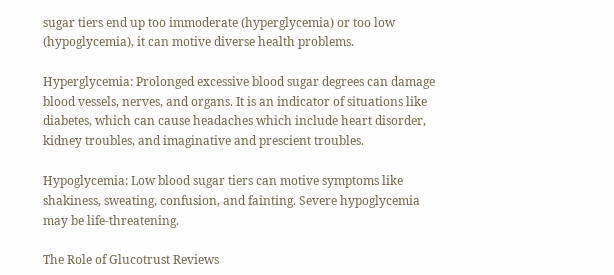sugar tiers end up too immoderate (hyperglycemia) or too low (hypoglycemia), it can motive diverse health problems.

Hyperglycemia: Prolonged excessive blood sugar degrees can damage blood vessels, nerves, and organs. It is an indicator of situations like diabetes, which can cause headaches which include heart disorder, kidney troubles, and imaginative and prescient troubles.

Hypoglycemia: Low blood sugar tiers can motive symptoms like shakiness, sweating, confusion, and fainting. Severe hypoglycemia may be life-threatening.

The Role of Glucotrust Reviews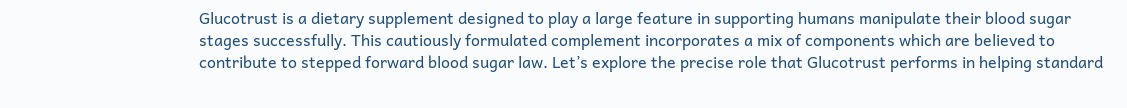Glucotrust is a dietary supplement designed to play a large feature in supporting humans manipulate their blood sugar stages successfully. This cautiously formulated complement incorporates a mix of components which are believed to contribute to stepped forward blood sugar law. Let’s explore the precise role that Glucotrust performs in helping standard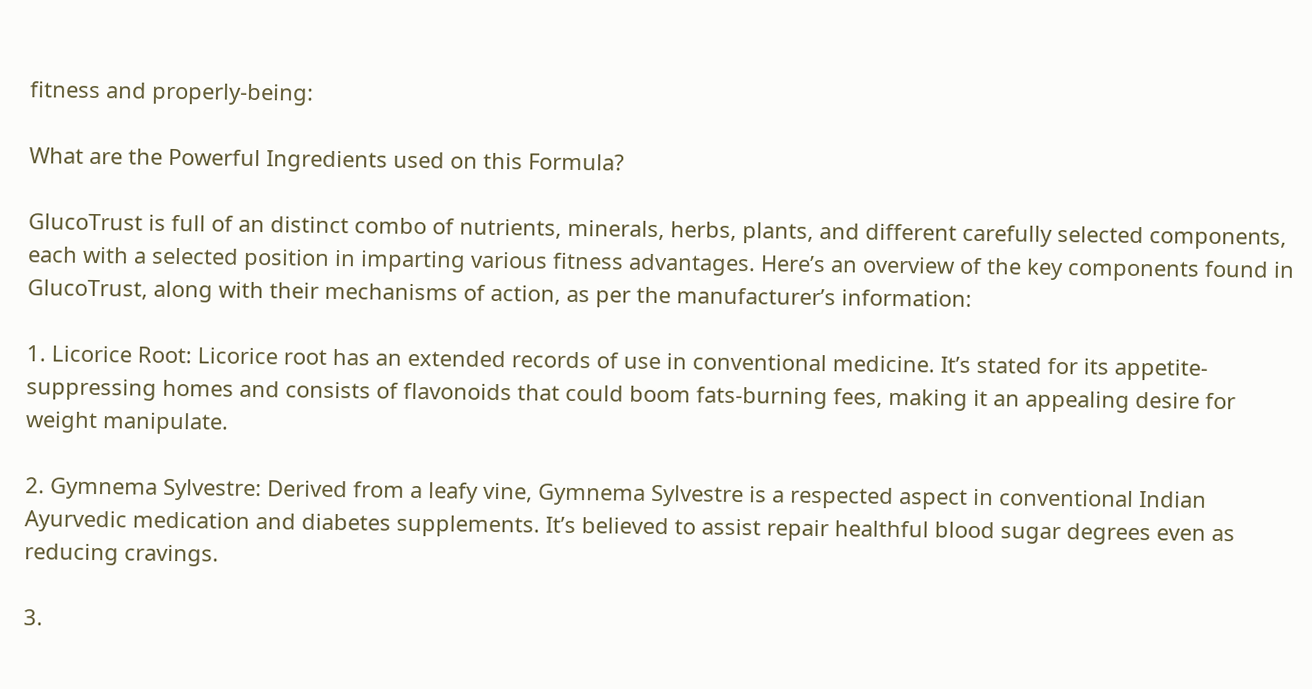fitness and properly-being:

What are the Powerful Ingredients used on this Formula?

GlucoTrust is full of an distinct combo of nutrients, minerals, herbs, plants, and different carefully selected components, each with a selected position in imparting various fitness advantages. Here’s an overview of the key components found in GlucoTrust, along with their mechanisms of action, as per the manufacturer’s information:

1. Licorice Root: Licorice root has an extended records of use in conventional medicine. It’s stated for its appetite-suppressing homes and consists of flavonoids that could boom fats-burning fees, making it an appealing desire for weight manipulate.

2. Gymnema Sylvestre: Derived from a leafy vine, Gymnema Sylvestre is a respected aspect in conventional Indian Ayurvedic medication and diabetes supplements. It’s believed to assist repair healthful blood sugar degrees even as reducing cravings.

3.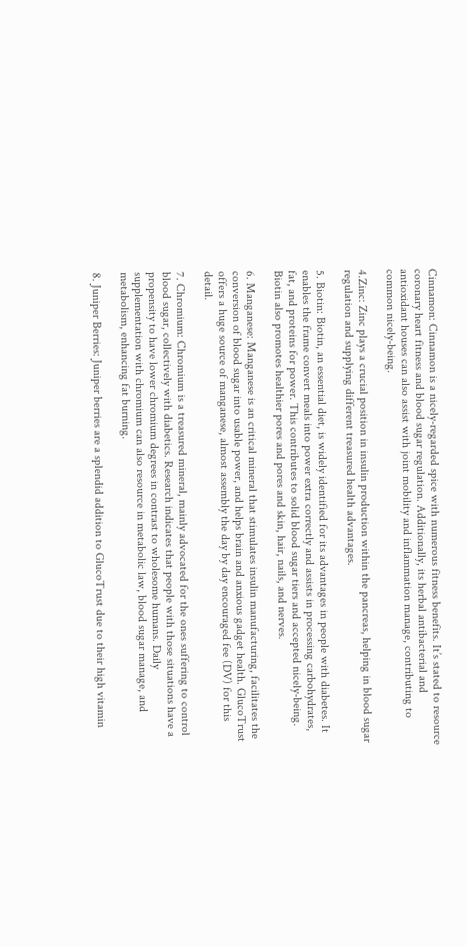Cinnamon: Cinnamon is a nicely-regarded spice with numerous fitness benefits. It’s stated to resource coronary heart fitness and blood sugar regulation. Additionally, its herbal antibacterial and antioxidant houses can also assist with joint mobility and inflammation manage, contributing to common nicely-being.

4.Zinc: Zinc plays a crucial position in insulin production within the pancreas, helping in blood sugar regulation and supplying different treasured health advantages.

5. Biotin: Biotin, an essential diet, is widely identified for its advantages in people with diabetes. It enables the frame convert meals into power extra correctly and assists in processing carbohydrates, fat, and proteins for power. This contributes to solid blood sugar tiers and accepted nicely-being. Biotin also promotes healthier pores and pores and skin, hair, nails, and nerves.

6. Manganese: Manganese is an critical mineral that stimulates insulin manufacturing, facilitates the conversion of blood sugar into usable power, and helps brain and anxious gadget health. GlucoTrust offers a huge source of manganese, almost assembly the day by day encouraged fee (DV) for this detail.

7. Chromium: Chromium is a treasured mineral, mainly advocated for the ones suffering to control blood sugar, collectively with diabetics. Research indicates that people with those situations have a propensity to have lower chromium degrees in contrast to wholesome humans. Daily supplementation with chromium can also resource in metabolic law, blood sugar manage, and metabolism, enhancing fat burning.

8. Juniper Berries: Juniper berries are a splendid addition to GlucoTrust due to their high vitamin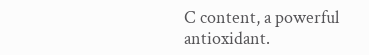C content, a powerful antioxidant.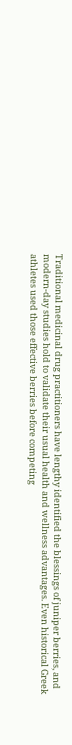Traditional medicinal drug practitioners have lengthy identified the blessings of juniper berries, and modern-day studies hold to validate their usual health and wellness advantages. Even historical Greek athletes used those effective berries before competing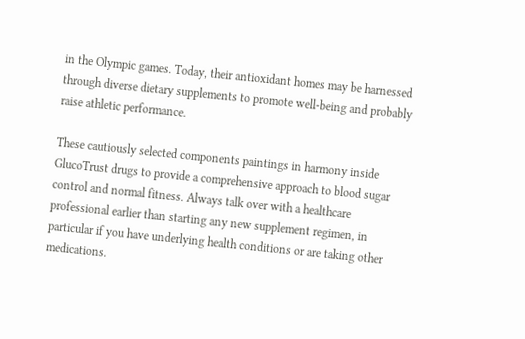in the Olympic games. Today, their antioxidant homes may be harnessed through diverse dietary supplements to promote well-being and probably raise athletic performance.

These cautiously selected components paintings in harmony inside GlucoTrust drugs to provide a comprehensive approach to blood sugar control and normal fitness. Always talk over with a healthcare professional earlier than starting any new supplement regimen, in particular if you have underlying health conditions or are taking other medications.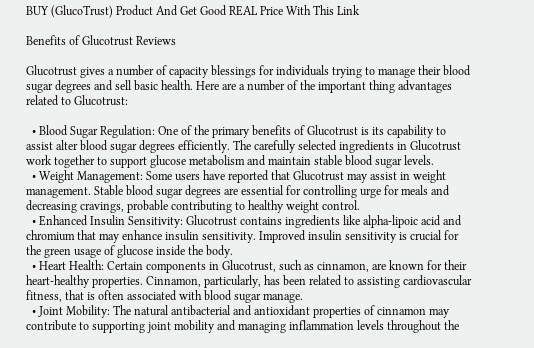BUY (GlucoTrust) Product And Get Good REAL Price With This Link

Benefits of Glucotrust Reviews

Glucotrust gives a number of capacity blessings for individuals trying to manage their blood sugar degrees and sell basic health. Here are a number of the important thing advantages related to Glucotrust:

  • Blood Sugar Regulation: One of the primary benefits of Glucotrust is its capability to assist alter blood sugar degrees efficiently. The carefully selected ingredients in Glucotrust work together to support glucose metabolism and maintain stable blood sugar levels.
  • Weight Management: Some users have reported that Glucotrust may assist in weight management. Stable blood sugar degrees are essential for controlling urge for meals and decreasing cravings, probable contributing to healthy weight control.
  • Enhanced Insulin Sensitivity: Glucotrust contains ingredients like alpha-lipoic acid and chromium that may enhance insulin sensitivity. Improved insulin sensitivity is crucial for the green usage of glucose inside the body.
  • Heart Health: Certain components in Glucotrust, such as cinnamon, are known for their heart-healthy properties. Cinnamon, particularly, has been related to assisting cardiovascular fitness, that is often associated with blood sugar manage.
  • Joint Mobility: The natural antibacterial and antioxidant properties of cinnamon may contribute to supporting joint mobility and managing inflammation levels throughout the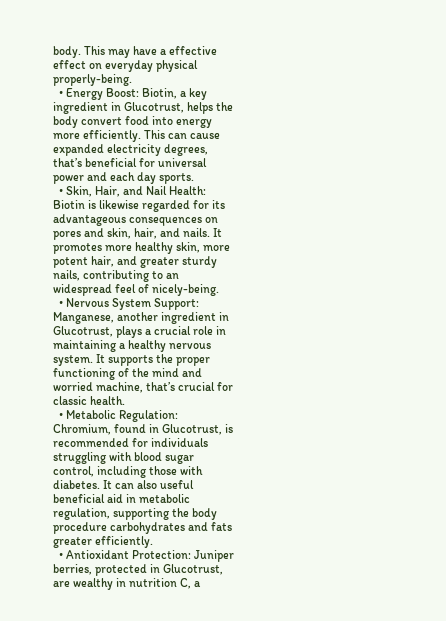body. This may have a effective effect on everyday physical properly-being.
  • Energy Boost: Biotin, a key ingredient in Glucotrust, helps the body convert food into energy more efficiently. This can cause expanded electricity degrees, that’s beneficial for universal power and each day sports.
  • Skin, Hair, and Nail Health: Biotin is likewise regarded for its advantageous consequences on pores and skin, hair, and nails. It promotes more healthy skin, more potent hair, and greater sturdy nails, contributing to an widespread feel of nicely-being.
  • Nervous System Support: Manganese, another ingredient in Glucotrust, plays a crucial role in maintaining a healthy nervous system. It supports the proper functioning of the mind and worried machine, that’s crucial for classic health.
  • Metabolic Regulation: Chromium, found in Glucotrust, is recommended for individuals struggling with blood sugar control, including those with diabetes. It can also useful beneficial aid in metabolic regulation, supporting the body procedure carbohydrates and fats greater efficiently.
  • Antioxidant Protection: Juniper berries, protected in Glucotrust, are wealthy in nutrition C, a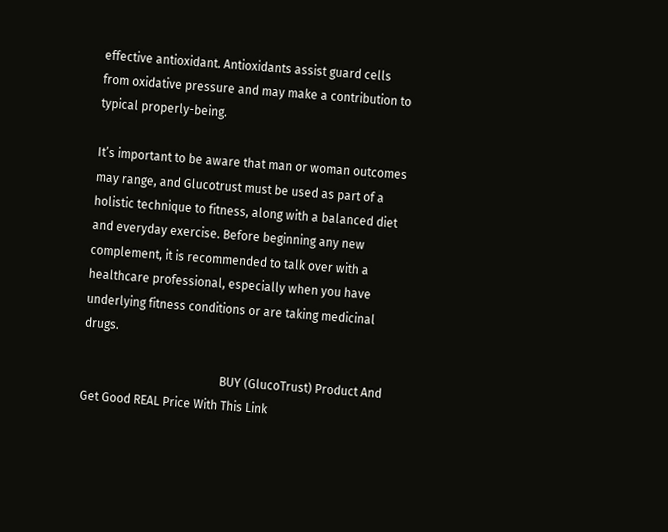effective antioxidant. Antioxidants assist guard cells from oxidative pressure and may make a contribution to typical properly-being.

It’s important to be aware that man or woman outcomes may range, and Glucotrust must be used as part of a holistic technique to fitness, along with a balanced diet and everyday exercise. Before beginning any new complement, it is recommended to talk over with a healthcare professional, especially when you have underlying fitness conditions or are taking medicinal drugs.

                                              BUY (GlucoTrust) Product And Get Good REAL Price With This Link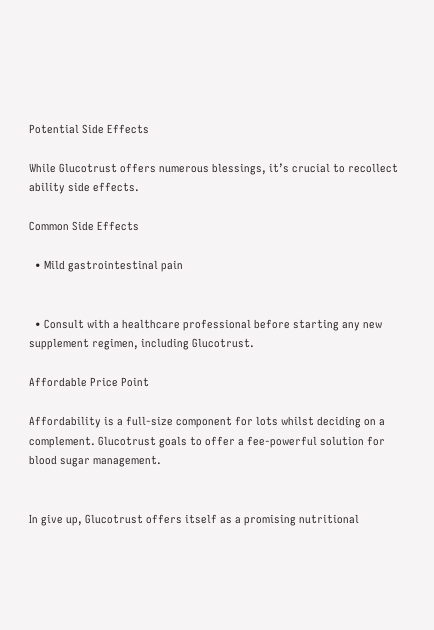Potential Side Effects

While Glucotrust offers numerous blessings, it’s crucial to recollect ability side effects.

Common Side Effects

  • Mild gastrointestinal pain


  • Consult with a healthcare professional before starting any new supplement regimen, including Glucotrust.

Affordable Price Point

Affordability is a full-size component for lots whilst deciding on a complement. Glucotrust goals to offer a fee-powerful solution for blood sugar management.


In give up, Glucotrust offers itself as a promising nutritional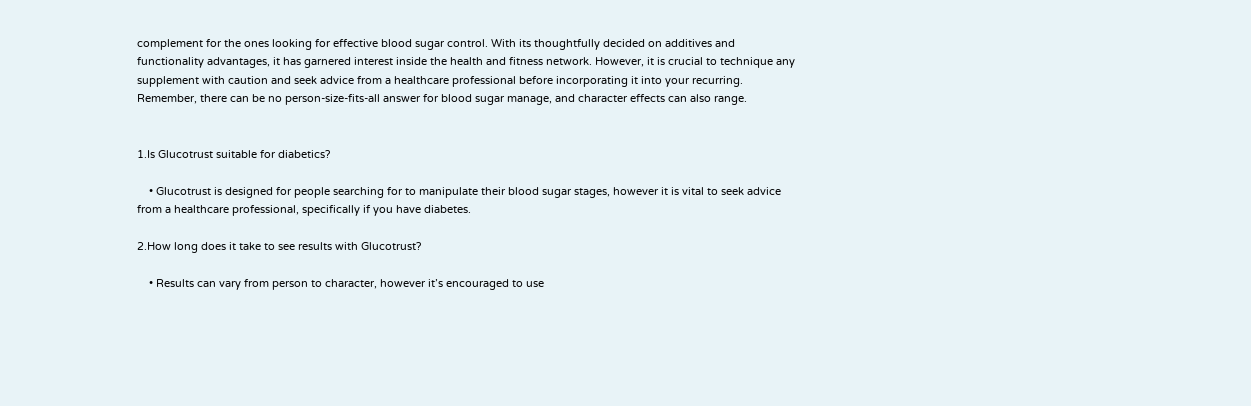complement for the ones looking for effective blood sugar control. With its thoughtfully decided on additives and functionality advantages, it has garnered interest inside the health and fitness network. However, it is crucial to technique any supplement with caution and seek advice from a healthcare professional before incorporating it into your recurring. Remember, there can be no person-size-fits-all answer for blood sugar manage, and character effects can also range.


1.Is Glucotrust suitable for diabetics?

    • Glucotrust is designed for people searching for to manipulate their blood sugar stages, however it is vital to seek advice from a healthcare professional, specifically if you have diabetes.

2.How long does it take to see results with Glucotrust?

    • Results can vary from person to character, however it’s encouraged to use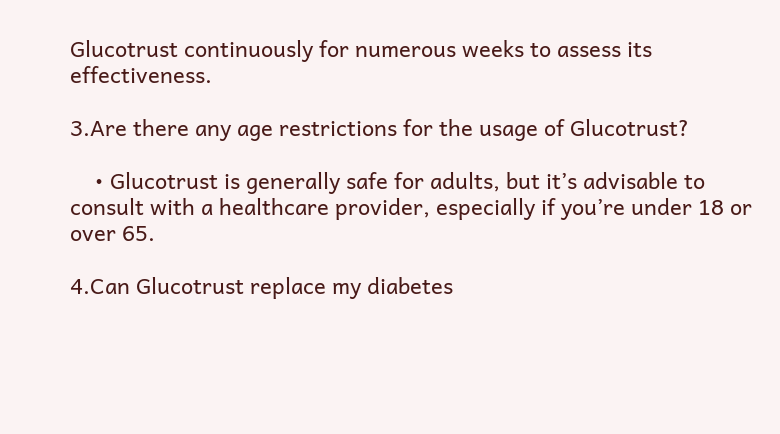Glucotrust continuously for numerous weeks to assess its effectiveness.

3.Are there any age restrictions for the usage of Glucotrust?

    • Glucotrust is generally safe for adults, but it’s advisable to consult with a healthcare provider, especially if you’re under 18 or over 65.

4.Can Glucotrust replace my diabetes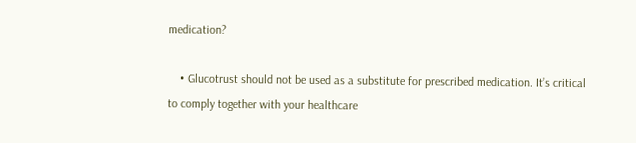medication?

    • Glucotrust should not be used as a substitute for prescribed medication. It’s critical to comply together with your healthcare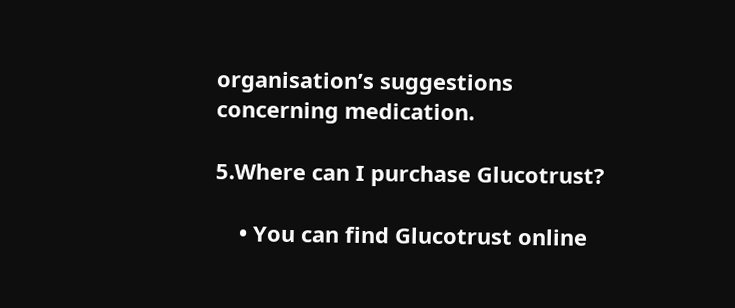organisation’s suggestions concerning medication.

5.Where can I purchase Glucotrust?

    • You can find Glucotrust online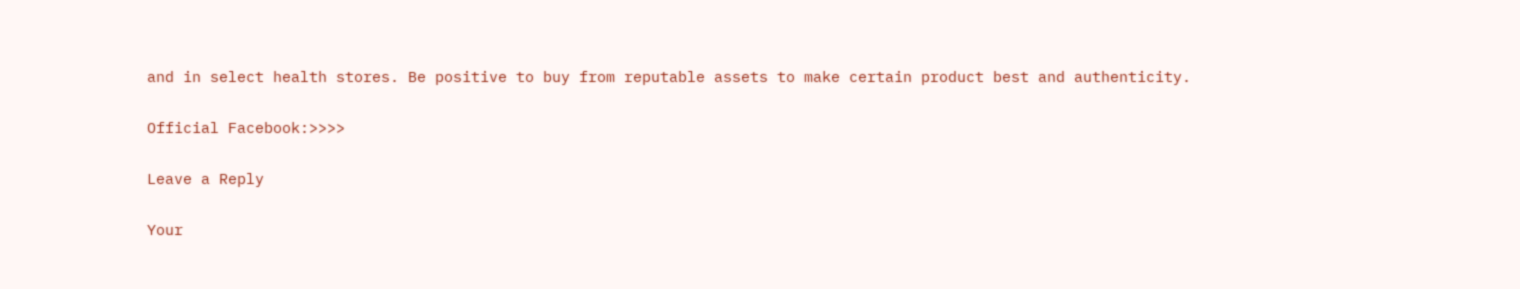and in select health stores. Be positive to buy from reputable assets to make certain product best and authenticity.

Official Facebook:>>>>

Leave a Reply

Your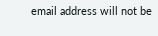email address will not be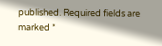published. Required fields are marked *